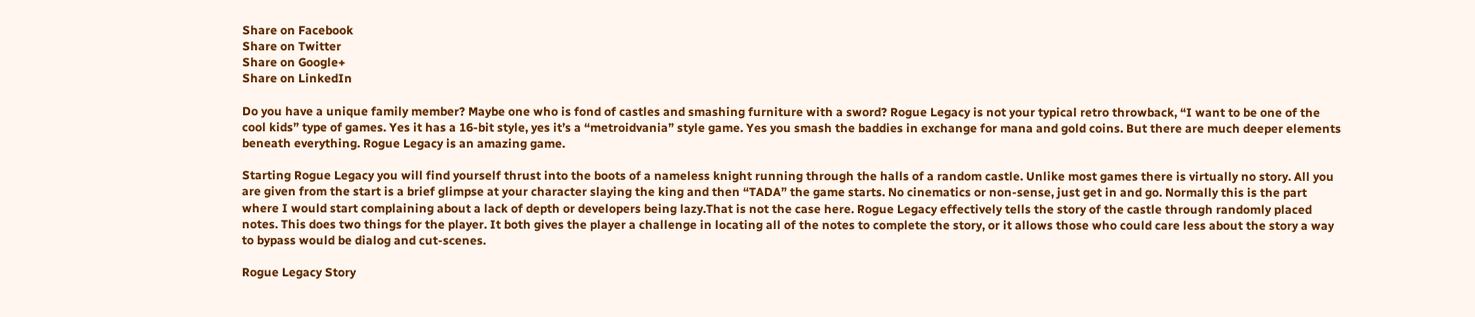Share on Facebook
Share on Twitter
Share on Google+
Share on LinkedIn

Do you have a unique family member? Maybe one who is fond of castles and smashing furniture with a sword? Rogue Legacy is not your typical retro throwback, “I want to be one of the cool kids” type of games. Yes it has a 16-bit style, yes it’s a “metroidvania” style game. Yes you smash the baddies in exchange for mana and gold coins. But there are much deeper elements beneath everything. Rogue Legacy is an amazing game.

Starting Rogue Legacy you will find yourself thrust into the boots of a nameless knight running through the halls of a random castle. Unlike most games there is virtually no story. All you are given from the start is a brief glimpse at your character slaying the king and then “TADA” the game starts. No cinematics or non-sense, just get in and go. Normally this is the part where I would start complaining about a lack of depth or developers being lazy.That is not the case here. Rogue Legacy effectively tells the story of the castle through randomly placed notes. This does two things for the player. It both gives the player a challenge in locating all of the notes to complete the story, or it allows those who could care less about the story a way to bypass would be dialog and cut-scenes.

Rogue Legacy Story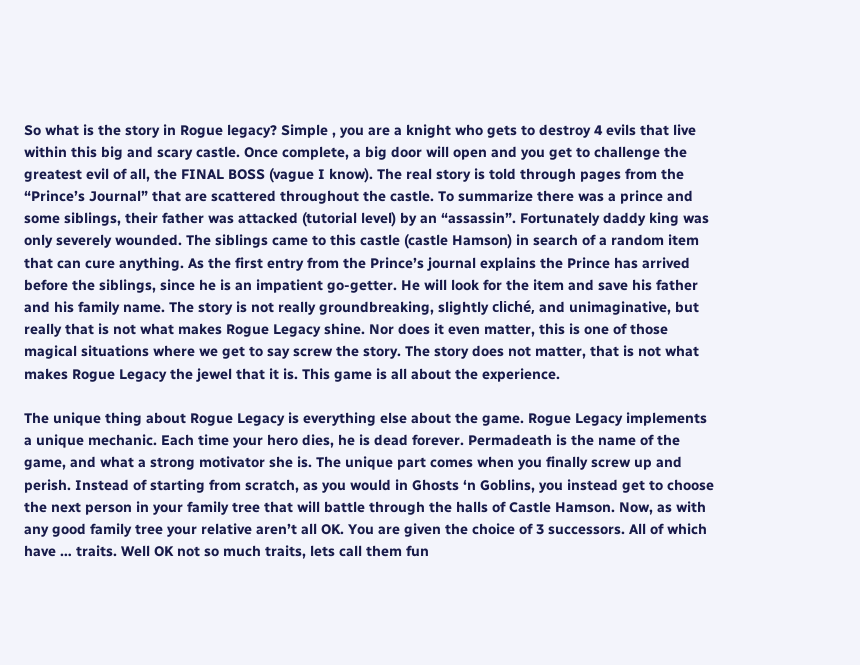So what is the story in Rogue legacy? Simple , you are a knight who gets to destroy 4 evils that live within this big and scary castle. Once complete, a big door will open and you get to challenge the greatest evil of all, the FINAL BOSS (vague I know). The real story is told through pages from the “Prince’s Journal” that are scattered throughout the castle. To summarize there was a prince and some siblings, their father was attacked (tutorial level) by an “assassin”. Fortunately daddy king was only severely wounded. The siblings came to this castle (castle Hamson) in search of a random item that can cure anything. As the first entry from the Prince’s journal explains the Prince has arrived before the siblings, since he is an impatient go-getter. He will look for the item and save his father and his family name. The story is not really groundbreaking, slightly cliché, and unimaginative, but really that is not what makes Rogue Legacy shine. Nor does it even matter, this is one of those magical situations where we get to say screw the story. The story does not matter, that is not what makes Rogue Legacy the jewel that it is. This game is all about the experience.

The unique thing about Rogue Legacy is everything else about the game. Rogue Legacy implements a unique mechanic. Each time your hero dies, he is dead forever. Permadeath is the name of the game, and what a strong motivator she is. The unique part comes when you finally screw up and perish. Instead of starting from scratch, as you would in Ghosts ‘n Goblins, you instead get to choose the next person in your family tree that will battle through the halls of Castle Hamson. Now, as with any good family tree your relative aren’t all OK. You are given the choice of 3 successors. All of which have … traits. Well OK not so much traits, lets call them fun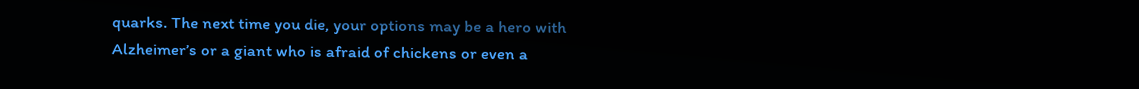quarks. The next time you die, your options may be a hero with Alzheimer’s or a giant who is afraid of chickens or even a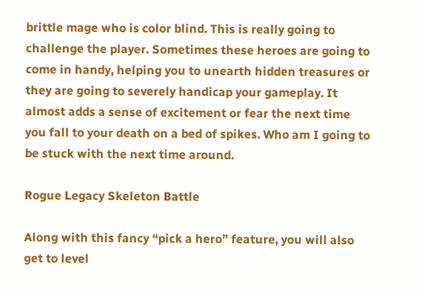brittle mage who is color blind. This is really going to challenge the player. Sometimes these heroes are going to come in handy, helping you to unearth hidden treasures or they are going to severely handicap your gameplay. It almost adds a sense of excitement or fear the next time you fall to your death on a bed of spikes. Who am I going to be stuck with the next time around.

Rogue Legacy Skeleton Battle

Along with this fancy “pick a hero” feature, you will also get to level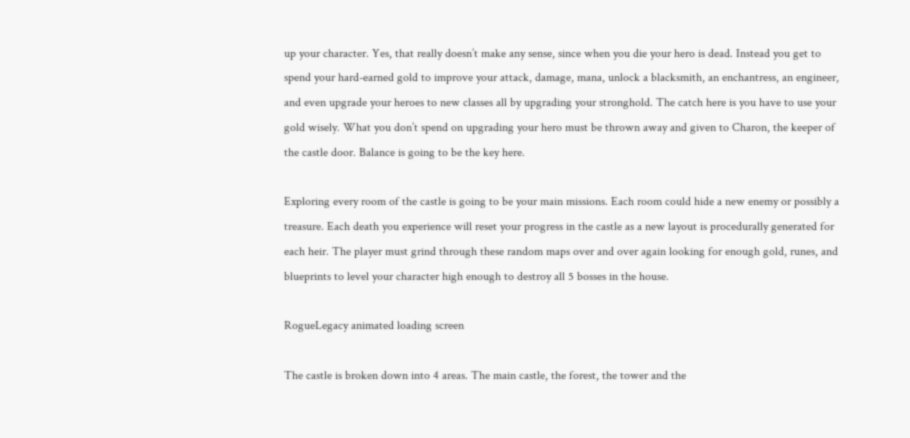up your character. Yes, that really doesn’t make any sense, since when you die your hero is dead. Instead you get to spend your hard-earned gold to improve your attack, damage, mana, unlock a blacksmith, an enchantress, an engineer, and even upgrade your heroes to new classes all by upgrading your stronghold. The catch here is you have to use your gold wisely. What you don’t spend on upgrading your hero must be thrown away and given to Charon, the keeper of the castle door. Balance is going to be the key here.

Exploring every room of the castle is going to be your main missions. Each room could hide a new enemy or possibly a treasure. Each death you experience will reset your progress in the castle as a new layout is procedurally generated for each heir. The player must grind through these random maps over and over again looking for enough gold, runes, and blueprints to level your character high enough to destroy all 5 bosses in the house.

RogueLegacy animated loading screen

The castle is broken down into 4 areas. The main castle, the forest, the tower and the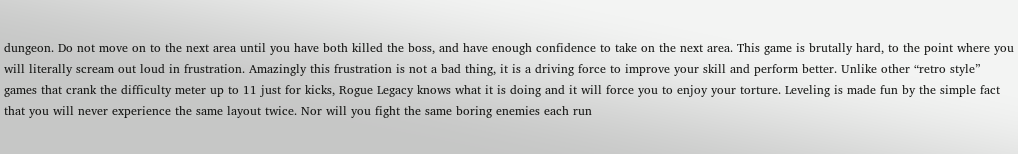dungeon. Do not move on to the next area until you have both killed the boss, and have enough confidence to take on the next area. This game is brutally hard, to the point where you will literally scream out loud in frustration. Amazingly this frustration is not a bad thing, it is a driving force to improve your skill and perform better. Unlike other “retro style” games that crank the difficulty meter up to 11 just for kicks, Rogue Legacy knows what it is doing and it will force you to enjoy your torture. Leveling is made fun by the simple fact that you will never experience the same layout twice. Nor will you fight the same boring enemies each run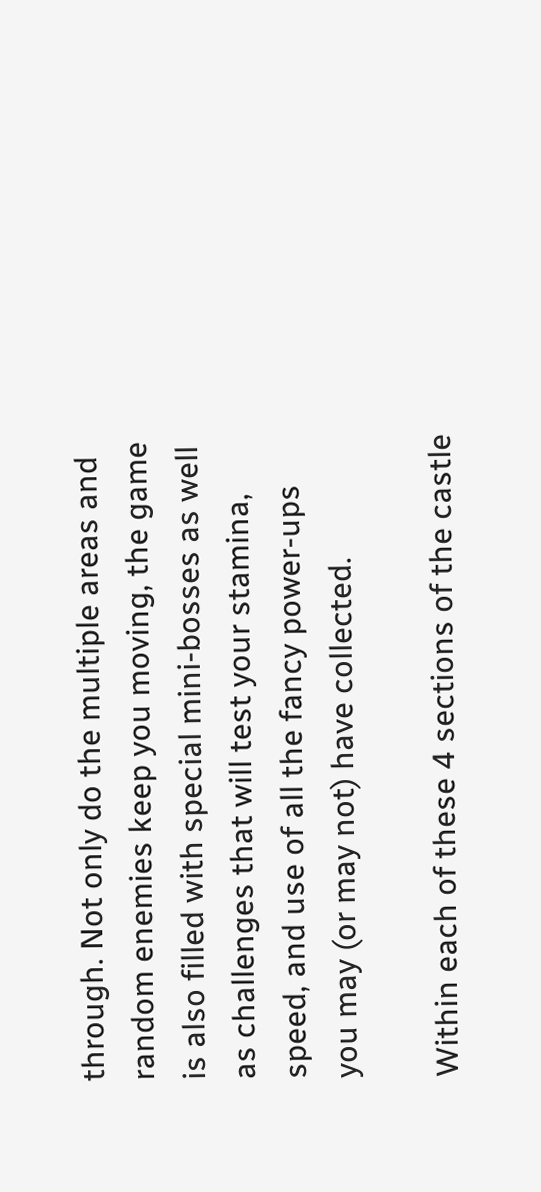through. Not only do the multiple areas and random enemies keep you moving, the game is also filled with special mini-bosses as well as challenges that will test your stamina, speed, and use of all the fancy power-ups you may (or may not) have collected.

Within each of these 4 sections of the castle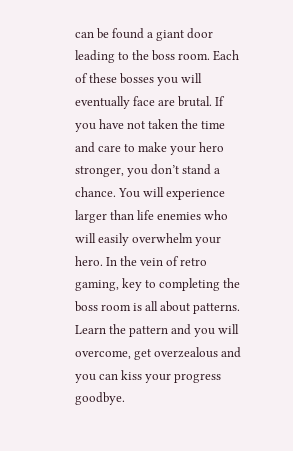can be found a giant door leading to the boss room. Each of these bosses you will eventually face are brutal. If you have not taken the time and care to make your hero stronger, you don’t stand a chance. You will experience larger than life enemies who will easily overwhelm your hero. In the vein of retro gaming, key to completing the boss room is all about patterns. Learn the pattern and you will overcome, get overzealous and you can kiss your progress goodbye.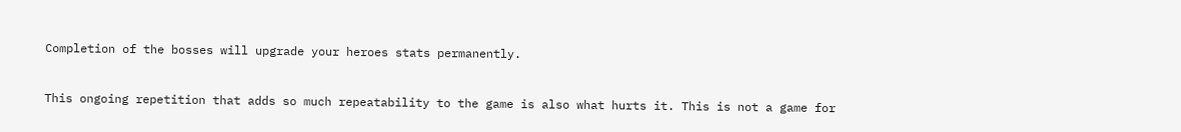Completion of the bosses will upgrade your heroes stats permanently.


This ongoing repetition that adds so much repeatability to the game is also what hurts it. This is not a game for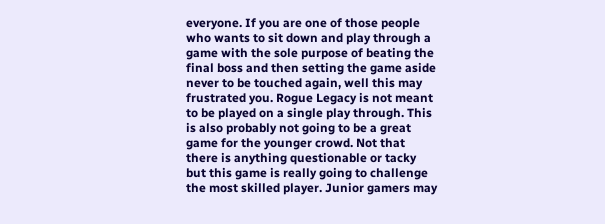everyone. If you are one of those people who wants to sit down and play through a game with the sole purpose of beating the final boss and then setting the game aside never to be touched again, well this may frustrated you. Rogue Legacy is not meant to be played on a single play through. This is also probably not going to be a great game for the younger crowd. Not that there is anything questionable or tacky but this game is really going to challenge the most skilled player. Junior gamers may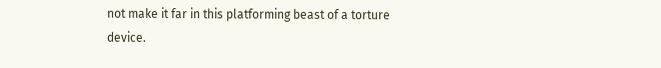not make it far in this platforming beast of a torture device.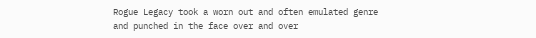Rogue Legacy took a worn out and often emulated genre and punched in the face over and over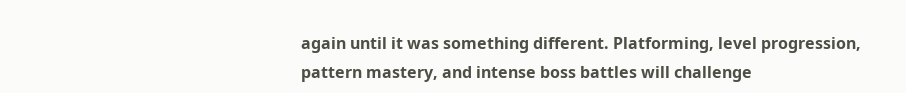again until it was something different. Platforming, level progression, pattern mastery, and intense boss battles will challenge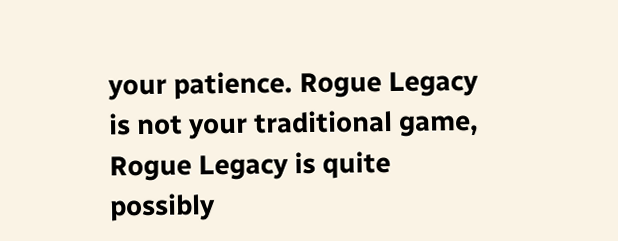your patience. Rogue Legacy is not your traditional game, Rogue Legacy is quite possibly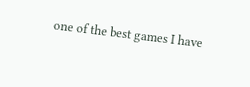one of the best games I have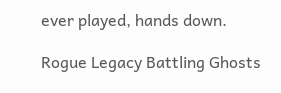ever played, hands down.

Rogue Legacy Battling Ghosts